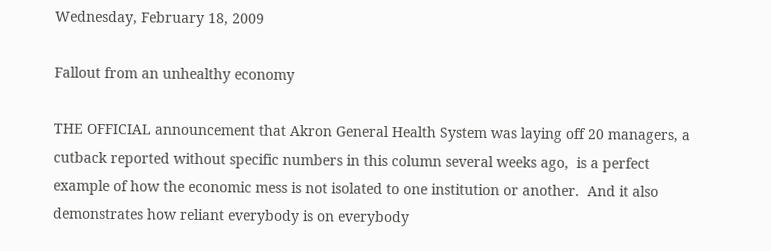Wednesday, February 18, 2009

Fallout from an unhealthy economy

THE OFFICIAL announcement that Akron General Health System was laying off 20 managers, a cutback reported without specific numbers in this column several weeks ago,  is a perfect example of how the economic mess is not isolated to one institution or another.  And it also demonstrates how reliant everybody is on everybody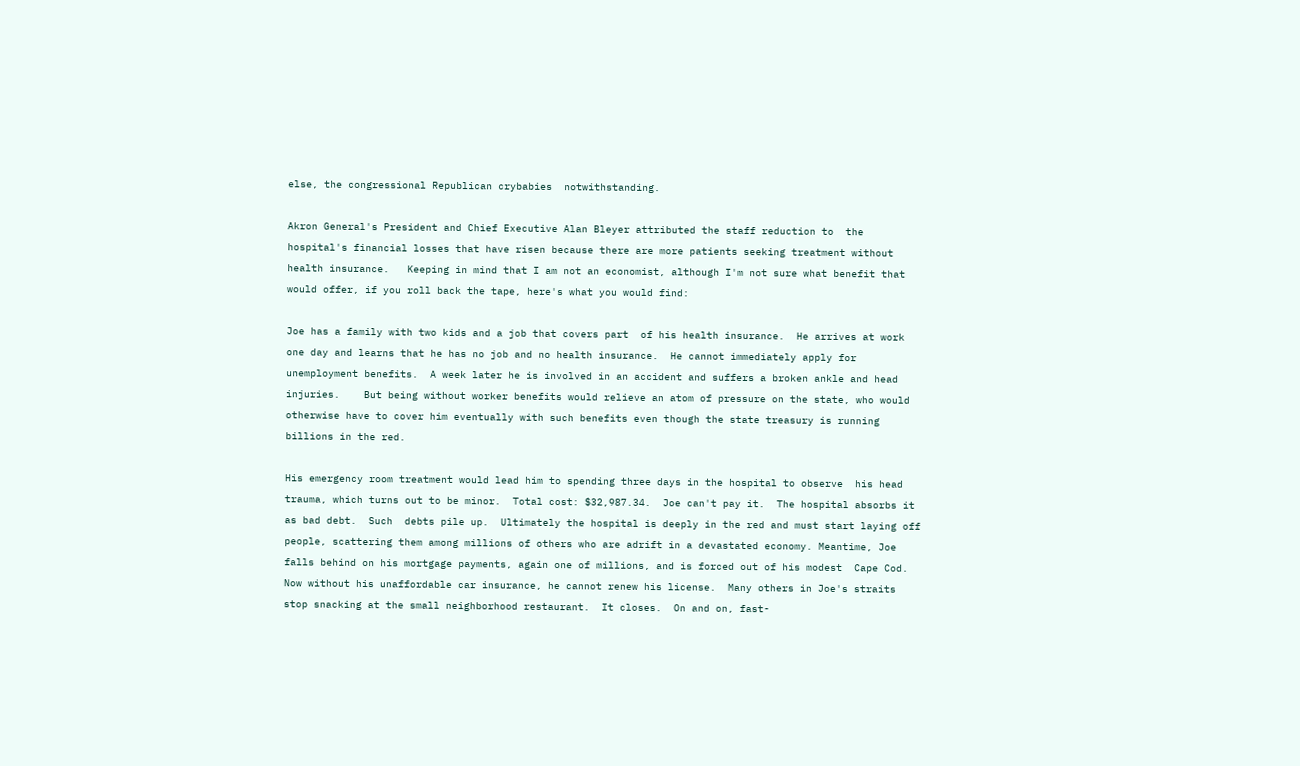else, the congressional Republican crybabies  notwithstanding.

Akron General's President and Chief Executive Alan Bleyer attributed the staff reduction to  the hospital's financial losses that have risen because there are more patients seeking treatment without health insurance.   Keeping in mind that I am not an economist, although I'm not sure what benefit that would offer, if you roll back the tape, here's what you would find:

Joe has a family with two kids and a job that covers part  of his health insurance.  He arrives at work one day and learns that he has no job and no health insurance.  He cannot immediately apply for unemployment benefits.  A week later he is involved in an accident and suffers a broken ankle and head injuries.    But being without worker benefits would relieve an atom of pressure on the state, who would otherwise have to cover him eventually with such benefits even though the state treasury is running billions in the red.

His emergency room treatment would lead him to spending three days in the hospital to observe  his head trauma, which turns out to be minor.  Total cost: $32,987.34.  Joe can't pay it.  The hospital absorbs it as bad debt.  Such  debts pile up.  Ultimately the hospital is deeply in the red and must start laying off people, scattering them among millions of others who are adrift in a devastated economy. Meantime, Joe falls behind on his mortgage payments, again one of millions, and is forced out of his modest  Cape Cod.  Now without his unaffordable car insurance, he cannot renew his license.  Many others in Joe's straits stop snacking at the small neighborhood restaurant.  It closes.  On and on, fast-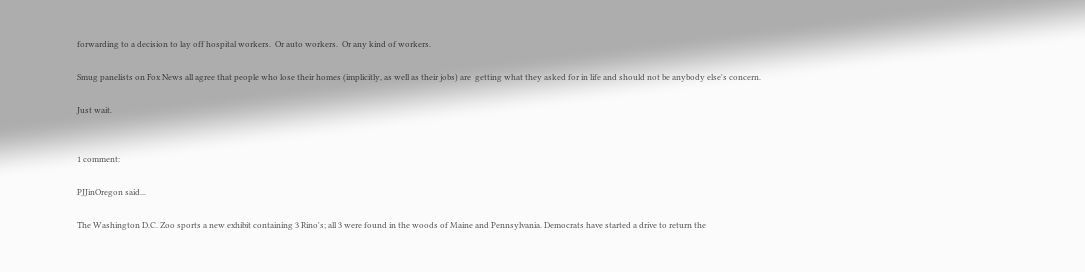forwarding to a decision to lay off hospital workers.  Or auto workers.  Or any kind of workers.

Smug panelists on Fox News all agree that people who lose their homes (implicitly, as well as their jobs) are  getting what they asked for in life and should not be anybody else's concern.

Just wait.


1 comment:

PJJinOregon said...

The Washington D.C. Zoo sports a new exhibit containing 3 Rino's; all 3 were found in the woods of Maine and Pennsylvania. Democrats have started a drive to return the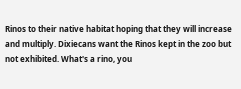Rinos to their native habitat hoping that they will increase and multiply. Dixiecans want the Rinos kept in the zoo but not exhibited. What's a rino, you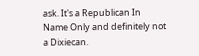ask. It's a Republican In Name Only and definitely not a Dixiecan.